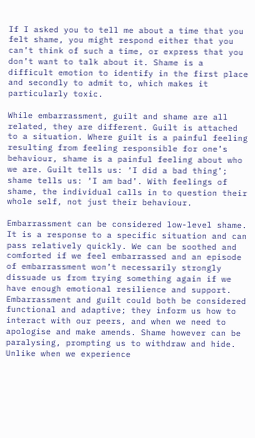If I asked you to tell me about a time that you felt shame, you might respond either that you can’t think of such a time, or express that you don’t want to talk about it. Shame is a difficult emotion to identify in the first place and secondly to admit to, which makes it particularly toxic.

While embarrassment, guilt and shame are all related, they are different. Guilt is attached to a situation. Where guilt is a painful feeling resulting from feeling responsible for one’s behaviour, shame is a painful feeling about who we are. Guilt tells us: ‘I did a bad thing’; shame tells us: ‘I am bad’. With feelings of shame, the individual calls in to question their whole self, not just their behaviour.

Embarrassment can be considered low-level shame. It is a response to a specific situation and can pass relatively quickly. We can be soothed and comforted if we feel embarrassed and an episode of embarrassment won’t necessarily strongly dissuade us from trying something again if we have enough emotional resilience and support. Embarrassment and guilt could both be considered functional and adaptive; they inform us how to interact with our peers, and when we need to apologise and make amends. Shame however can be paralysing, prompting us to withdraw and hide. Unlike when we experience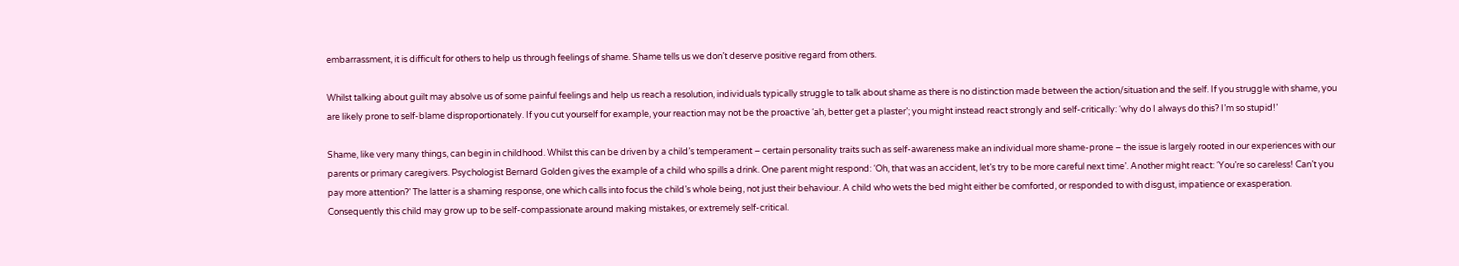embarrassment, it is difficult for others to help us through feelings of shame. Shame tells us we don’t deserve positive regard from others.

Whilst talking about guilt may absolve us of some painful feelings and help us reach a resolution, individuals typically struggle to talk about shame as there is no distinction made between the action/situation and the self. If you struggle with shame, you are likely prone to self-blame disproportionately. If you cut yourself for example, your reaction may not be the proactive ‘ah, better get a plaster’; you might instead react strongly and self-critically: ‘why do I always do this? I’m so stupid!’

Shame, like very many things, can begin in childhood. Whilst this can be driven by a child’s temperament – certain personality traits such as self-awareness make an individual more shame-prone – the issue is largely rooted in our experiences with our parents or primary caregivers. Psychologist Bernard Golden gives the example of a child who spills a drink. One parent might respond: ‘Oh, that was an accident, let’s try to be more careful next time’. Another might react: ‘You’re so careless! Can’t you pay more attention?’ The latter is a shaming response, one which calls into focus the child’s whole being, not just their behaviour. A child who wets the bed might either be comforted, or responded to with disgust, impatience or exasperation. Consequently this child may grow up to be self-compassionate around making mistakes, or extremely self-critical.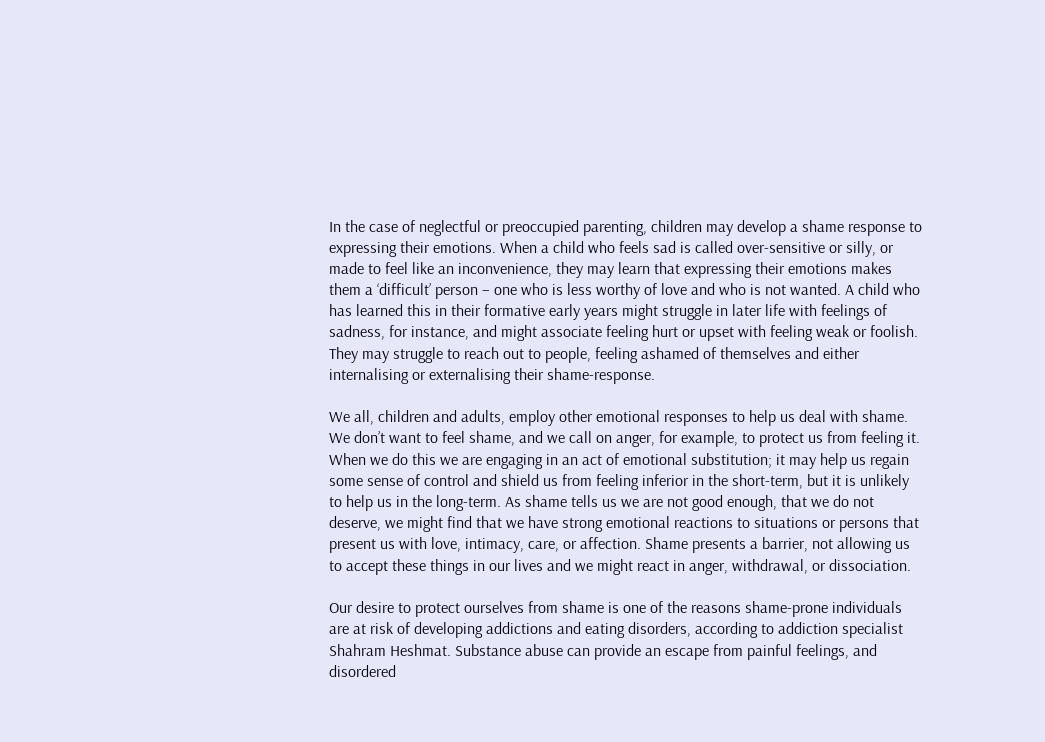In the case of neglectful or preoccupied parenting, children may develop a shame response to expressing their emotions. When a child who feels sad is called over-sensitive or silly, or made to feel like an inconvenience, they may learn that expressing their emotions makes them a ‘difficult’ person – one who is less worthy of love and who is not wanted. A child who has learned this in their formative early years might struggle in later life with feelings of sadness, for instance, and might associate feeling hurt or upset with feeling weak or foolish. They may struggle to reach out to people, feeling ashamed of themselves and either internalising or externalising their shame-response.

We all, children and adults, employ other emotional responses to help us deal with shame. We don’t want to feel shame, and we call on anger, for example, to protect us from feeling it. When we do this we are engaging in an act of emotional substitution; it may help us regain some sense of control and shield us from feeling inferior in the short-term, but it is unlikely to help us in the long-term. As shame tells us we are not good enough, that we do not deserve, we might find that we have strong emotional reactions to situations or persons that present us with love, intimacy, care, or affection. Shame presents a barrier, not allowing us to accept these things in our lives and we might react in anger, withdrawal, or dissociation.

Our desire to protect ourselves from shame is one of the reasons shame-prone individuals are at risk of developing addictions and eating disorders, according to addiction specialist Shahram Heshmat. Substance abuse can provide an escape from painful feelings, and disordered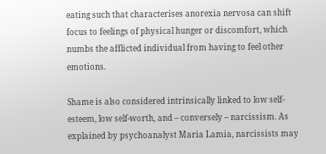eating such that characterises anorexia nervosa can shift focus to feelings of physical hunger or discomfort, which numbs the afflicted individual from having to feel other emotions.

Shame is also considered intrinsically linked to low self-esteem, low self-worth, and – conversely – narcissism. As explained by psychoanalyst Maria Lamia, narcissists may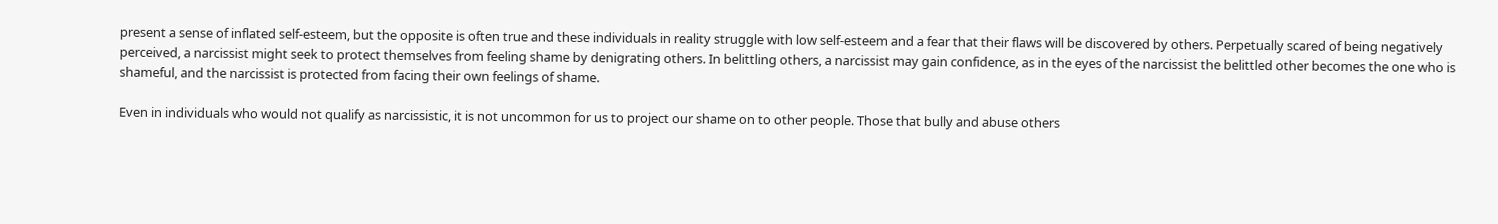present a sense of inflated self-esteem, but the opposite is often true and these individuals in reality struggle with low self-esteem and a fear that their flaws will be discovered by others. Perpetually scared of being negatively perceived, a narcissist might seek to protect themselves from feeling shame by denigrating others. In belittling others, a narcissist may gain confidence, as in the eyes of the narcissist the belittled other becomes the one who is shameful, and the narcissist is protected from facing their own feelings of shame.

Even in individuals who would not qualify as narcissistic, it is not uncommon for us to project our shame on to other people. Those that bully and abuse others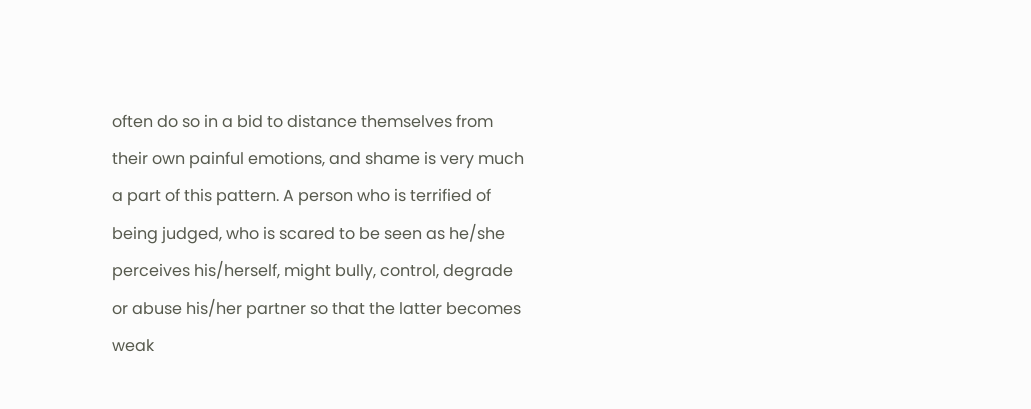often do so in a bid to distance themselves from their own painful emotions, and shame is very much a part of this pattern. A person who is terrified of being judged, who is scared to be seen as he/she perceives his/herself, might bully, control, degrade or abuse his/her partner so that the latter becomes weak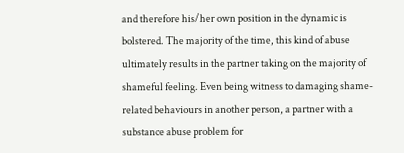and therefore his/her own position in the dynamic is bolstered. The majority of the time, this kind of abuse ultimately results in the partner taking on the majority of shameful feeling. Even being witness to damaging shame-related behaviours in another person, a partner with a substance abuse problem for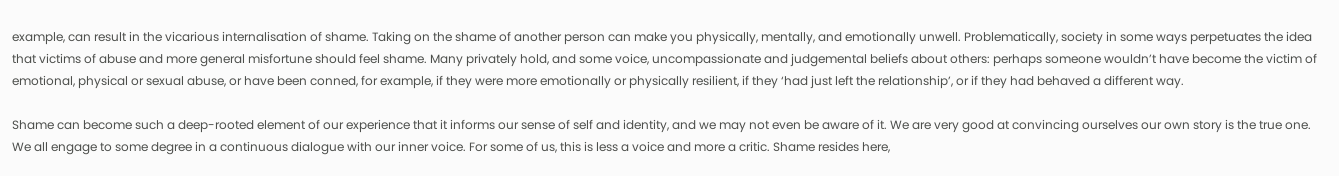example, can result in the vicarious internalisation of shame. Taking on the shame of another person can make you physically, mentally, and emotionally unwell. Problematically, society in some ways perpetuates the idea that victims of abuse and more general misfortune should feel shame. Many privately hold, and some voice, uncompassionate and judgemental beliefs about others: perhaps someone wouldn’t have become the victim of emotional, physical or sexual abuse, or have been conned, for example, if they were more emotionally or physically resilient, if they ‘had just left the relationship’, or if they had behaved a different way.

Shame can become such a deep-rooted element of our experience that it informs our sense of self and identity, and we may not even be aware of it. We are very good at convincing ourselves our own story is the true one. We all engage to some degree in a continuous dialogue with our inner voice. For some of us, this is less a voice and more a critic. Shame resides here,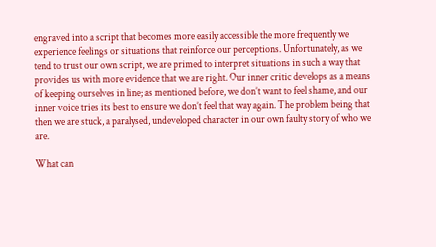engraved into a script that becomes more easily accessible the more frequently we experience feelings or situations that reinforce our perceptions. Unfortunately, as we tend to trust our own script, we are primed to interpret situations in such a way that provides us with more evidence that we are right. Our inner critic develops as a means of keeping ourselves in line; as mentioned before, we don’t want to feel shame, and our inner voice tries its best to ensure we don’t feel that way again. The problem being that then we are stuck, a paralysed, undeveloped character in our own faulty story of who we are.

What can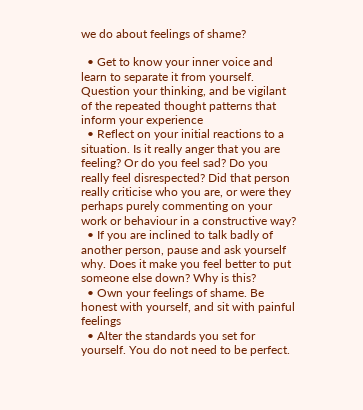we do about feelings of shame?

  • Get to know your inner voice and learn to separate it from yourself. Question your thinking, and be vigilant of the repeated thought patterns that inform your experience
  • Reflect on your initial reactions to a situation. Is it really anger that you are feeling? Or do you feel sad? Do you really feel disrespected? Did that person really criticise who you are, or were they perhaps purely commenting on your work or behaviour in a constructive way?
  • If you are inclined to talk badly of another person, pause and ask yourself why. Does it make you feel better to put someone else down? Why is this?
  • Own your feelings of shame. Be honest with yourself, and sit with painful feelings
  • Alter the standards you set for yourself. You do not need to be perfect.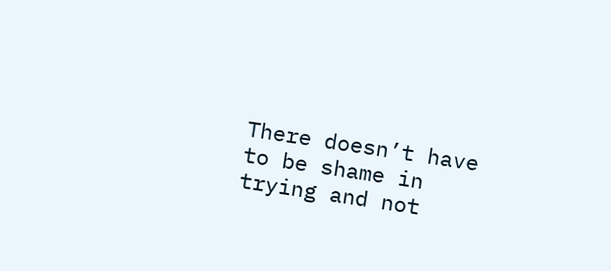There doesn’t have to be shame in trying and not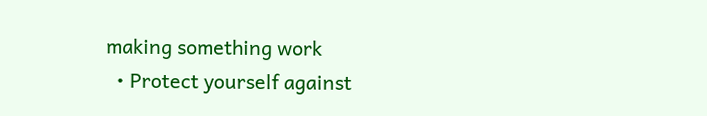making something work
  • Protect yourself against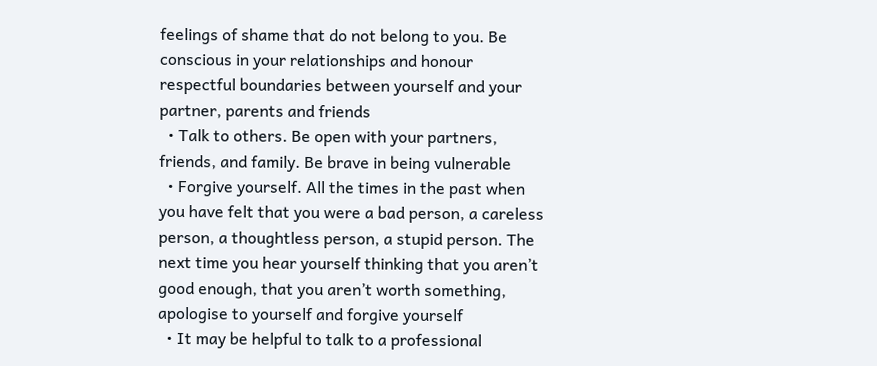feelings of shame that do not belong to you. Be conscious in your relationships and honour respectful boundaries between yourself and your partner, parents and friends
  • Talk to others. Be open with your partners, friends, and family. Be brave in being vulnerable
  • Forgive yourself. All the times in the past when you have felt that you were a bad person, a careless person, a thoughtless person, a stupid person. The next time you hear yourself thinking that you aren’t good enough, that you aren’t worth something, apologise to yourself and forgive yourself
  • It may be helpful to talk to a professional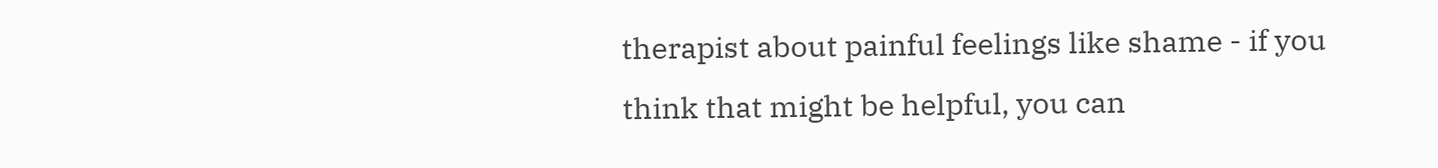therapist about painful feelings like shame - if you think that might be helpful, you can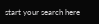start your search here